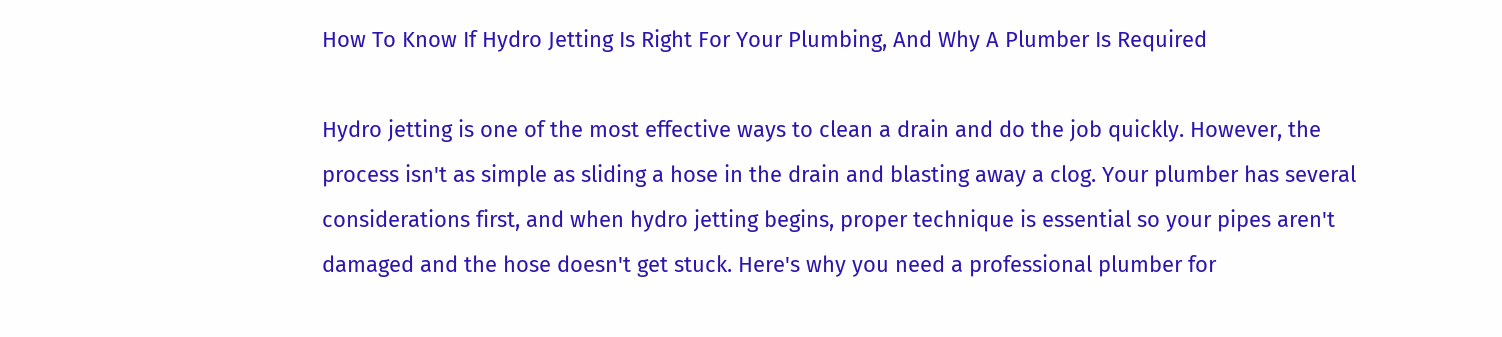How To Know If Hydro Jetting Is Right For Your Plumbing, And Why A Plumber Is Required

Hydro jetting is one of the most effective ways to clean a drain and do the job quickly. However, the process isn't as simple as sliding a hose in the drain and blasting away a clog. Your plumber has several considerations first, and when hydro jetting begins, proper technique is essential so your pipes aren't damaged and the hose doesn't get stuck. Here's why you need a professional plumber for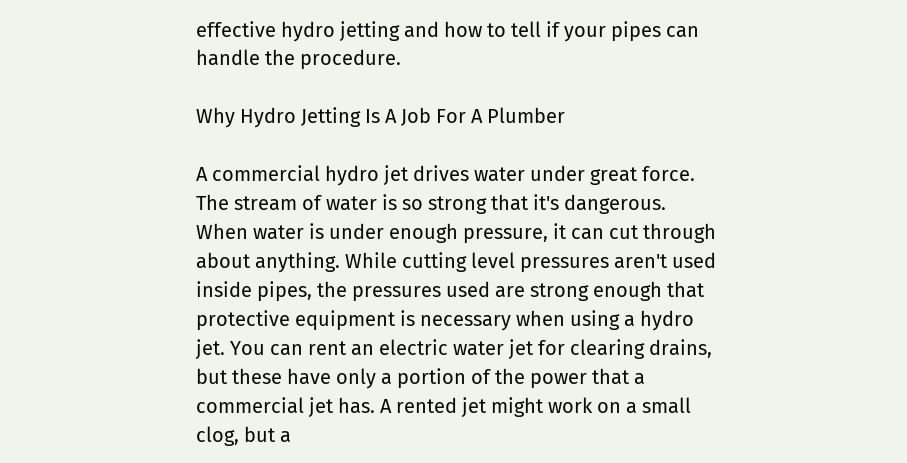effective hydro jetting and how to tell if your pipes can handle the procedure.

Why Hydro Jetting Is A Job For A Plumber

A commercial hydro jet drives water under great force. The stream of water is so strong that it's dangerous. When water is under enough pressure, it can cut through about anything. While cutting level pressures aren't used inside pipes, the pressures used are strong enough that protective equipment is necessary when using a hydro jet. You can rent an electric water jet for clearing drains, but these have only a portion of the power that a commercial jet has. A rented jet might work on a small clog, but a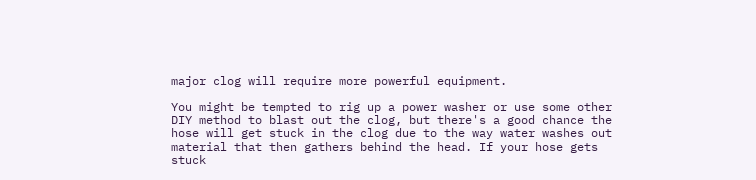major clog will require more powerful equipment.

You might be tempted to rig up a power washer or use some other DIY method to blast out the clog, but there's a good chance the hose will get stuck in the clog due to the way water washes out material that then gathers behind the head. If your hose gets stuck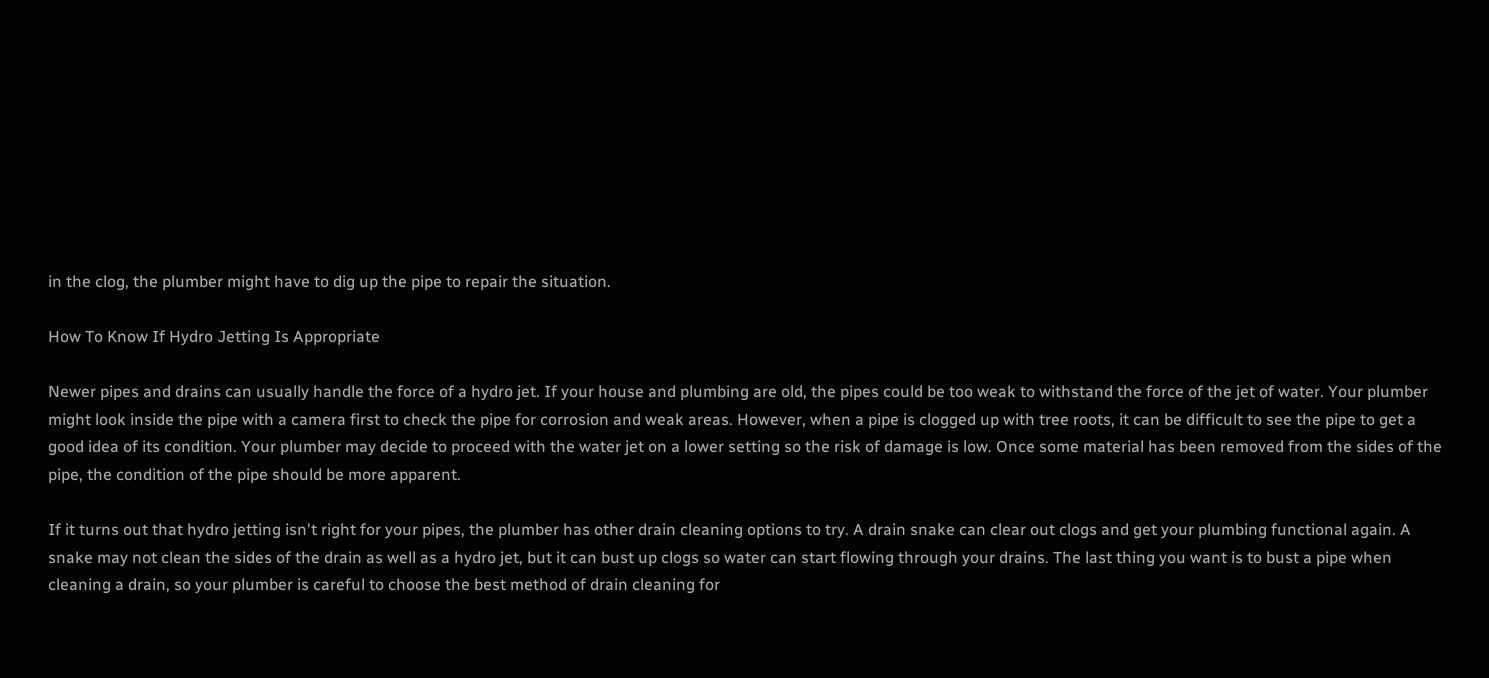in the clog, the plumber might have to dig up the pipe to repair the situation.

How To Know If Hydro Jetting Is Appropriate

Newer pipes and drains can usually handle the force of a hydro jet. If your house and plumbing are old, the pipes could be too weak to withstand the force of the jet of water. Your plumber might look inside the pipe with a camera first to check the pipe for corrosion and weak areas. However, when a pipe is clogged up with tree roots, it can be difficult to see the pipe to get a good idea of its condition. Your plumber may decide to proceed with the water jet on a lower setting so the risk of damage is low. Once some material has been removed from the sides of the pipe, the condition of the pipe should be more apparent.

If it turns out that hydro jetting isn't right for your pipes, the plumber has other drain cleaning options to try. A drain snake can clear out clogs and get your plumbing functional again. A snake may not clean the sides of the drain as well as a hydro jet, but it can bust up clogs so water can start flowing through your drains. The last thing you want is to bust a pipe when cleaning a drain, so your plumber is careful to choose the best method of drain cleaning for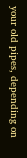your old pipes, depending on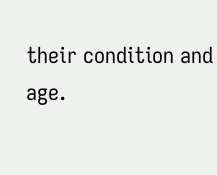their condition and age.